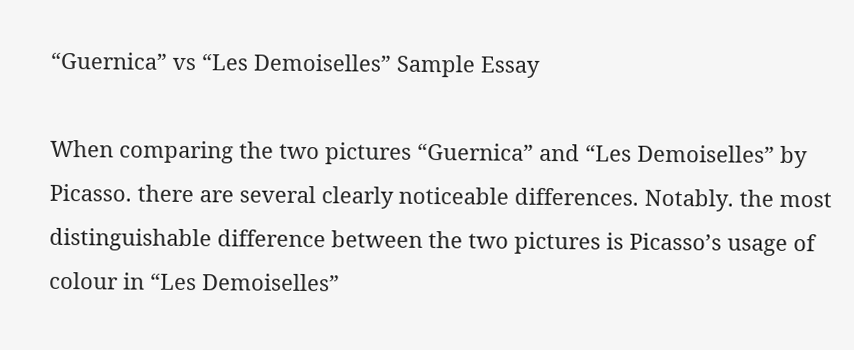“Guernica” vs “Les Demoiselles” Sample Essay

When comparing the two pictures “Guernica” and “Les Demoiselles” by Picasso. there are several clearly noticeable differences. Notably. the most distinguishable difference between the two pictures is Picasso’s usage of colour in “Les Demoiselles”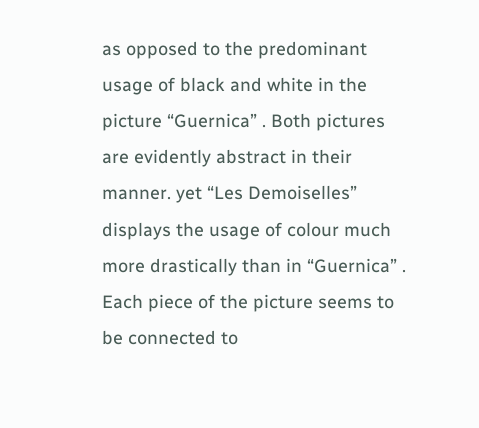as opposed to the predominant usage of black and white in the picture “Guernica” . Both pictures are evidently abstract in their manner. yet “Les Demoiselles” displays the usage of colour much more drastically than in “Guernica” . Each piece of the picture seems to be connected to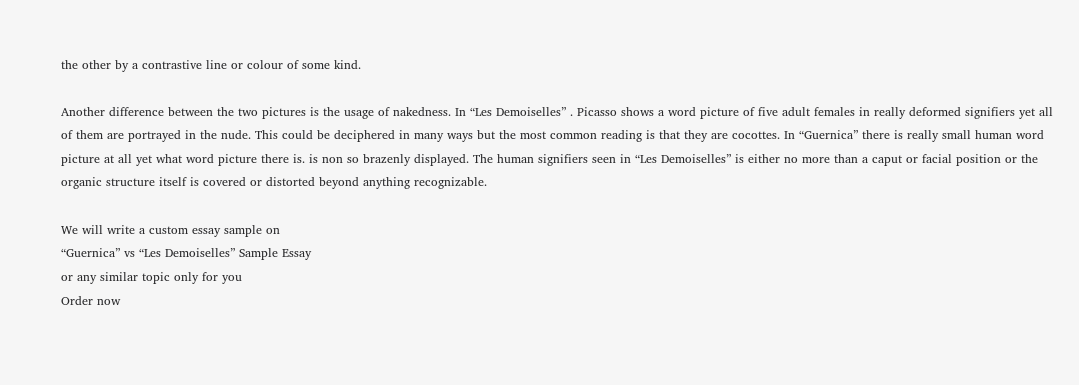the other by a contrastive line or colour of some kind.

Another difference between the two pictures is the usage of nakedness. In “Les Demoiselles” . Picasso shows a word picture of five adult females in really deformed signifiers yet all of them are portrayed in the nude. This could be deciphered in many ways but the most common reading is that they are cocottes. In “Guernica” there is really small human word picture at all yet what word picture there is. is non so brazenly displayed. The human signifiers seen in “Les Demoiselles” is either no more than a caput or facial position or the organic structure itself is covered or distorted beyond anything recognizable.

We will write a custom essay sample on
“Guernica” vs “Les Demoiselles” Sample Essay
or any similar topic only for you
Order now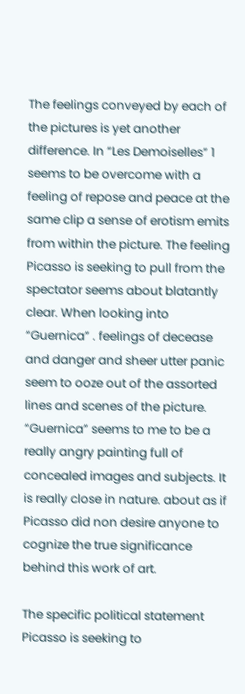The feelings conveyed by each of the pictures is yet another difference. In “Les Demoiselles” 1 seems to be overcome with a feeling of repose and peace at the same clip a sense of erotism emits from within the picture. The feeling Picasso is seeking to pull from the spectator seems about blatantly clear. When looking into “Guernica” . feelings of decease and danger and sheer utter panic seem to ooze out of the assorted lines and scenes of the picture. “Guernica” seems to me to be a really angry painting full of concealed images and subjects. It is really close in nature. about as if Picasso did non desire anyone to cognize the true significance behind this work of art.

The specific political statement Picasso is seeking to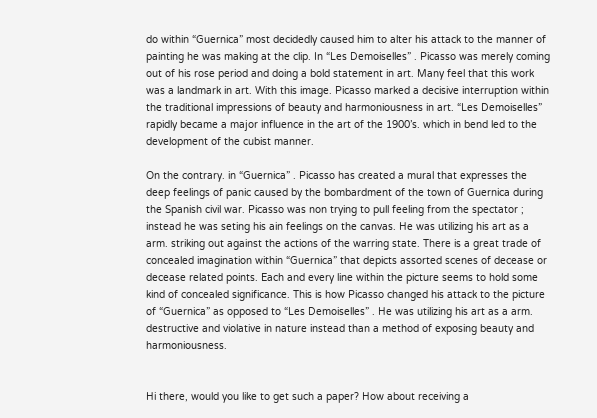do within “Guernica” most decidedly caused him to alter his attack to the manner of painting he was making at the clip. In “Les Demoiselles” . Picasso was merely coming out of his rose period and doing a bold statement in art. Many feel that this work was a landmark in art. With this image. Picasso marked a decisive interruption within the traditional impressions of beauty and harmoniousness in art. “Les Demoiselles” rapidly became a major influence in the art of the 1900’s. which in bend led to the development of the cubist manner.

On the contrary. in “Guernica” . Picasso has created a mural that expresses the deep feelings of panic caused by the bombardment of the town of Guernica during the Spanish civil war. Picasso was non trying to pull feeling from the spectator ; instead he was seting his ain feelings on the canvas. He was utilizing his art as a arm. striking out against the actions of the warring state. There is a great trade of concealed imagination within “Guernica” that depicts assorted scenes of decease or decease related points. Each and every line within the picture seems to hold some kind of concealed significance. This is how Picasso changed his attack to the picture of “Guernica” as opposed to “Les Demoiselles” . He was utilizing his art as a arm. destructive and violative in nature instead than a method of exposing beauty and harmoniousness.


Hi there, would you like to get such a paper? How about receiving a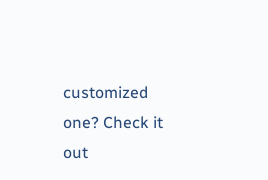customized one? Check it out